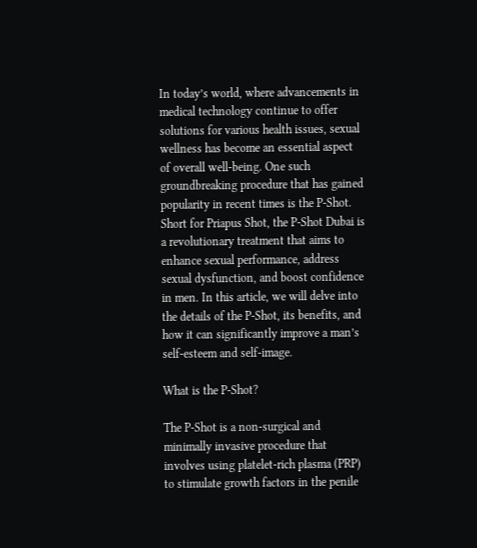In today’s world, where advancements in medical technology continue to offer solutions for various health issues, sexual wellness has become an essential aspect of overall well-being. One such groundbreaking procedure that has gained popularity in recent times is the P-Shot. Short for Priapus Shot, the P-Shot Dubai is a revolutionary treatment that aims to enhance sexual performance, address sexual dysfunction, and boost confidence in men. In this article, we will delve into the details of the P-Shot, its benefits, and how it can significantly improve a man’s self-esteem and self-image.

What is the P-Shot?

The P-Shot is a non-surgical and minimally invasive procedure that involves using platelet-rich plasma (PRP) to stimulate growth factors in the penile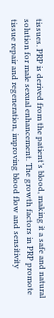tissues. PRP is derived from the patient’s blood, making it a safe and natural solution for male sexual enhancement. The growth factors in PRP promote tissue repair and regeneration, improving blood flow and sensitivity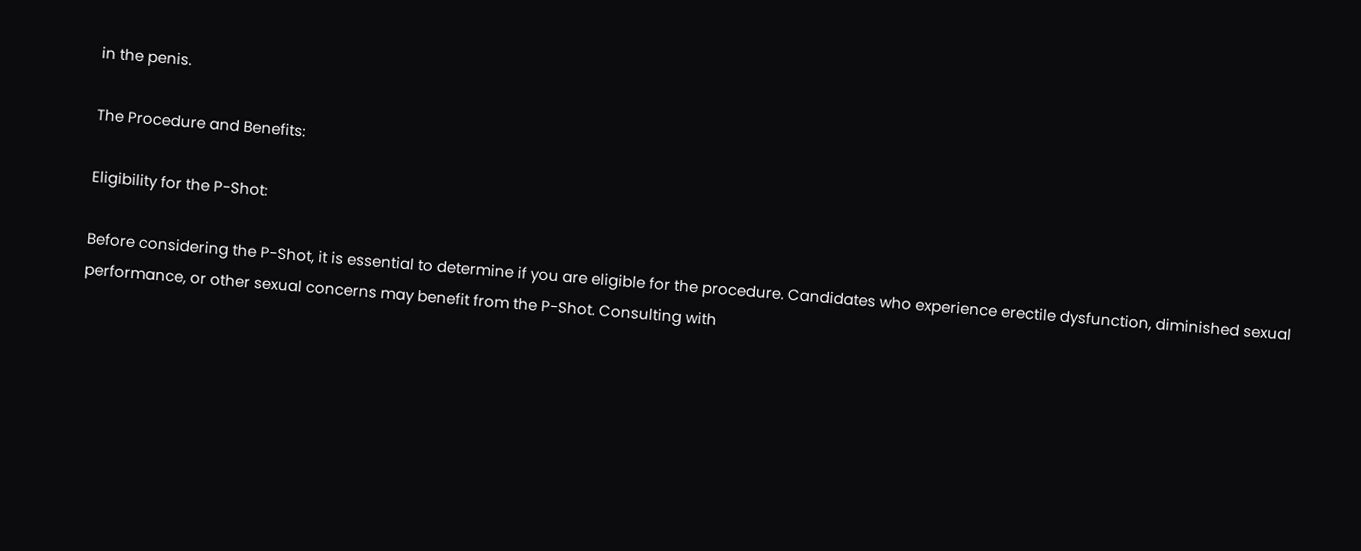in the penis.

The Procedure and Benefits:

Eligibility for the P-Shot:

Before considering the P-Shot, it is essential to determine if you are eligible for the procedure. Candidates who experience erectile dysfunction, diminished sexual performance, or other sexual concerns may benefit from the P-Shot. Consulting with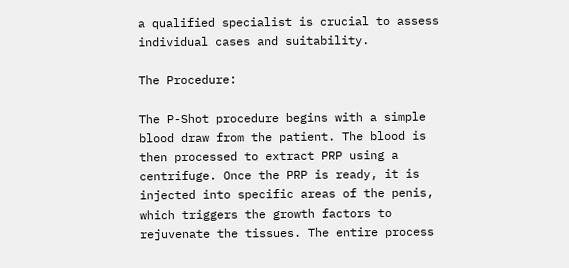a qualified specialist is crucial to assess individual cases and suitability.

The Procedure:

The P-Shot procedure begins with a simple blood draw from the patient. The blood is then processed to extract PRP using a centrifuge. Once the PRP is ready, it is injected into specific areas of the penis, which triggers the growth factors to rejuvenate the tissues. The entire process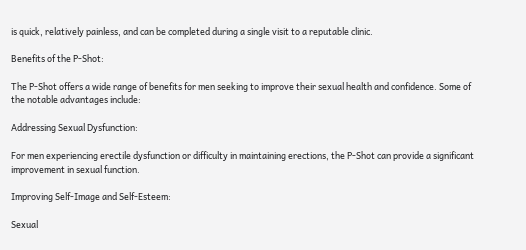is quick, relatively painless, and can be completed during a single visit to a reputable clinic.

Benefits of the P-Shot:

The P-Shot offers a wide range of benefits for men seeking to improve their sexual health and confidence. Some of the notable advantages include:

Addressing Sexual Dysfunction:

For men experiencing erectile dysfunction or difficulty in maintaining erections, the P-Shot can provide a significant improvement in sexual function.

Improving Self-Image and Self-Esteem:

Sexual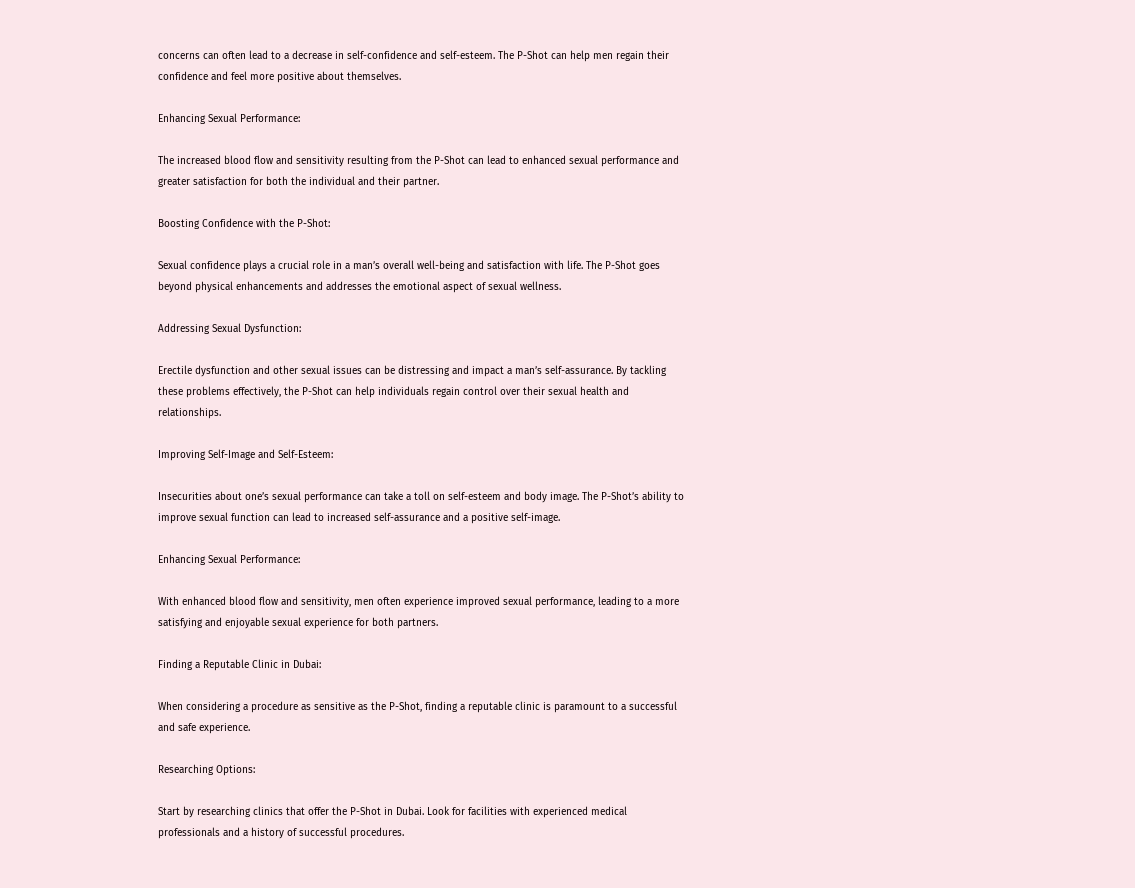concerns can often lead to a decrease in self-confidence and self-esteem. The P-Shot can help men regain their confidence and feel more positive about themselves.

Enhancing Sexual Performance:

The increased blood flow and sensitivity resulting from the P-Shot can lead to enhanced sexual performance and greater satisfaction for both the individual and their partner.

Boosting Confidence with the P-Shot:

Sexual confidence plays a crucial role in a man’s overall well-being and satisfaction with life. The P-Shot goes beyond physical enhancements and addresses the emotional aspect of sexual wellness.

Addressing Sexual Dysfunction:

Erectile dysfunction and other sexual issues can be distressing and impact a man’s self-assurance. By tackling these problems effectively, the P-Shot can help individuals regain control over their sexual health and relationships.

Improving Self-Image and Self-Esteem:

Insecurities about one’s sexual performance can take a toll on self-esteem and body image. The P-Shot’s ability to improve sexual function can lead to increased self-assurance and a positive self-image.

Enhancing Sexual Performance:

With enhanced blood flow and sensitivity, men often experience improved sexual performance, leading to a more satisfying and enjoyable sexual experience for both partners.

Finding a Reputable Clinic in Dubai:

When considering a procedure as sensitive as the P-Shot, finding a reputable clinic is paramount to a successful and safe experience.

Researching Options:

Start by researching clinics that offer the P-Shot in Dubai. Look for facilities with experienced medical professionals and a history of successful procedures.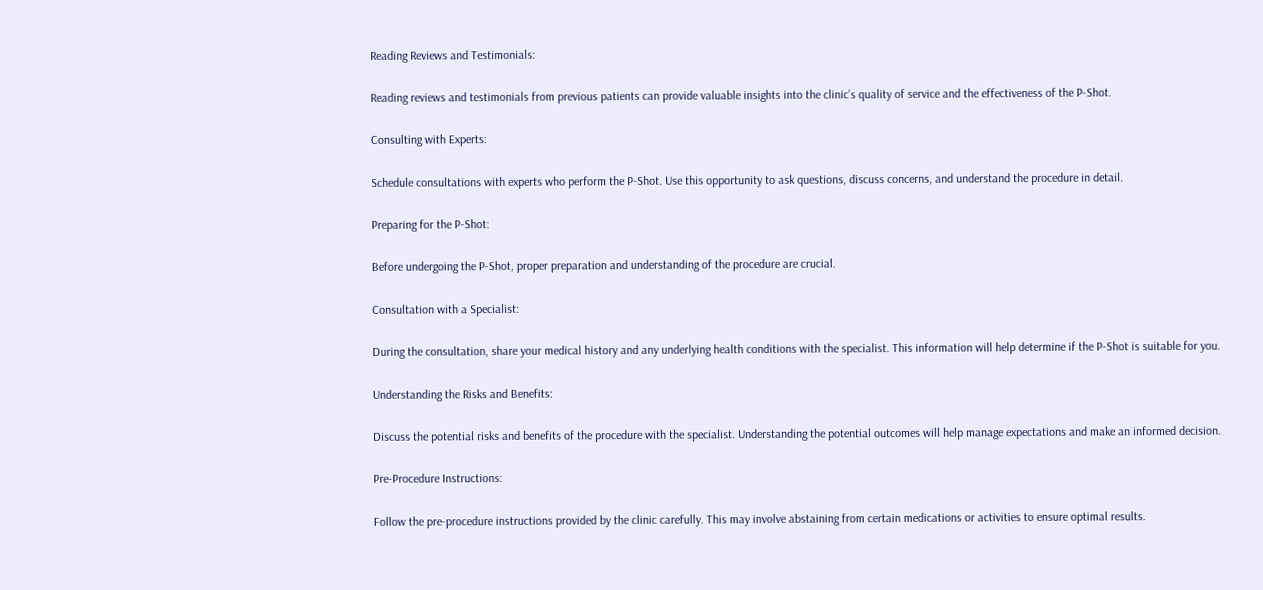Reading Reviews and Testimonials:

Reading reviews and testimonials from previous patients can provide valuable insights into the clinic’s quality of service and the effectiveness of the P-Shot.

Consulting with Experts:

Schedule consultations with experts who perform the P-Shot. Use this opportunity to ask questions, discuss concerns, and understand the procedure in detail.

Preparing for the P-Shot:

Before undergoing the P-Shot, proper preparation and understanding of the procedure are crucial.

Consultation with a Specialist:

During the consultation, share your medical history and any underlying health conditions with the specialist. This information will help determine if the P-Shot is suitable for you.

Understanding the Risks and Benefits:

Discuss the potential risks and benefits of the procedure with the specialist. Understanding the potential outcomes will help manage expectations and make an informed decision.

Pre-Procedure Instructions:

Follow the pre-procedure instructions provided by the clinic carefully. This may involve abstaining from certain medications or activities to ensure optimal results.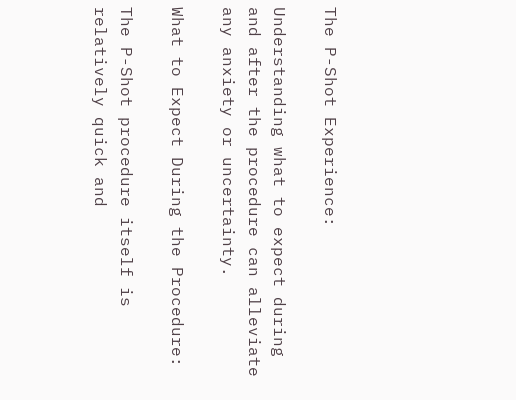The P-Shot Experience:

Understanding what to expect during and after the procedure can alleviate any anxiety or uncertainty.

What to Expect During the Procedure:

The P-Shot procedure itself is relatively quick and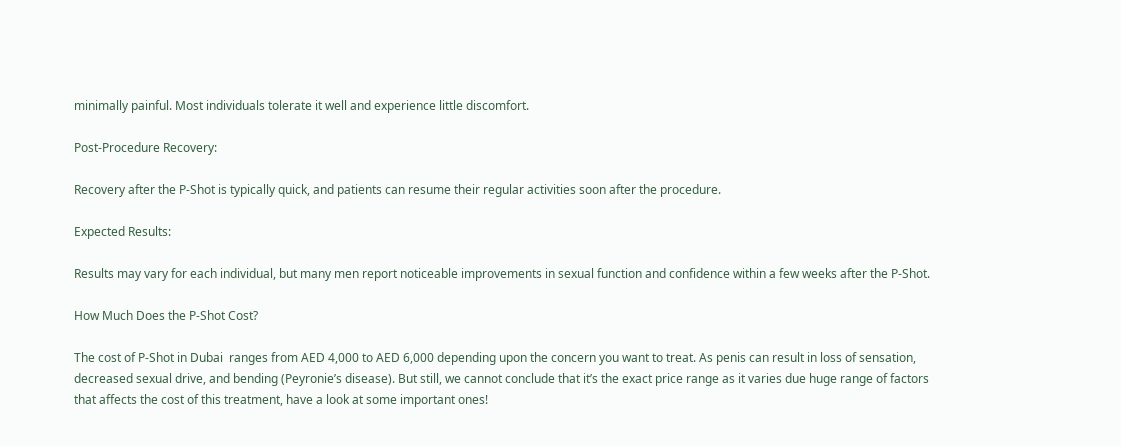minimally painful. Most individuals tolerate it well and experience little discomfort.

Post-Procedure Recovery:

Recovery after the P-Shot is typically quick, and patients can resume their regular activities soon after the procedure.

Expected Results:

Results may vary for each individual, but many men report noticeable improvements in sexual function and confidence within a few weeks after the P-Shot.

How Much Does the P-Shot Cost?

The cost of P-Shot in Dubai  ranges from AED 4,000 to AED 6,000 depending upon the concern you want to treat. As penis can result in loss of sensation, decreased sexual drive, and bending (Peyronie’s disease). But still, we cannot conclude that it’s the exact price range as it varies due huge range of factors that affects the cost of this treatment, have a look at some important ones!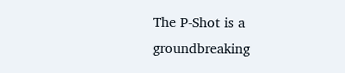The P-Shot is a groundbreaking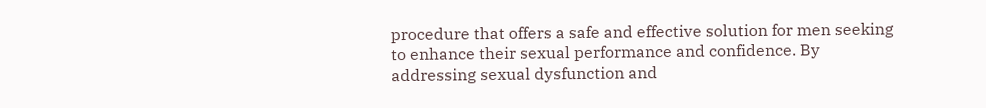procedure that offers a safe and effective solution for men seeking to enhance their sexual performance and confidence. By addressing sexual dysfunction and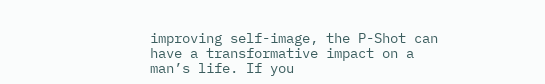improving self-image, the P-Shot can have a transformative impact on a man’s life. If you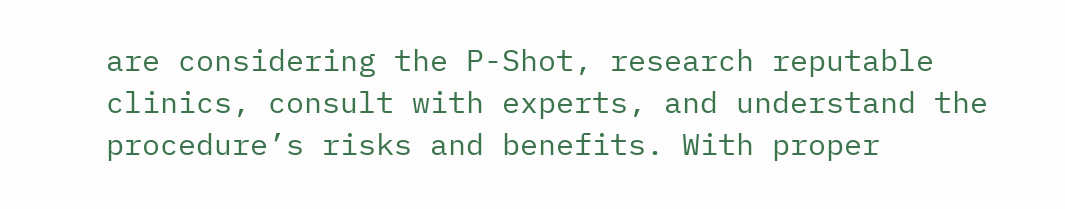are considering the P-Shot, research reputable clinics, consult with experts, and understand the procedure’s risks and benefits. With proper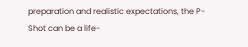preparation and realistic expectations, the P-Shot can be a life-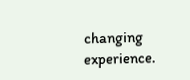changing experience.